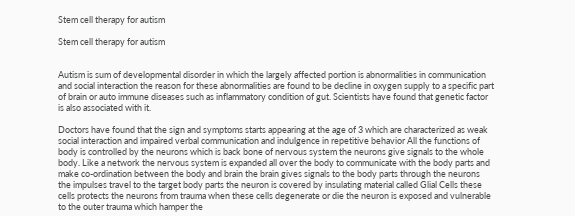Stem cell therapy for autism

Stem cell therapy for autism


Autism is sum of developmental disorder in which the largely affected portion is abnormalities in communication and social interaction the reason for these abnormalities are found to be decline in oxygen supply to a specific part of brain or auto immune diseases such as inflammatory condition of gut. Scientists have found that genetic factor is also associated with it.

Doctors have found that the sign and symptoms starts appearing at the age of 3 which are characterized as weak social interaction and impaired verbal communication and indulgence in repetitive behavior All the functions of body is controlled by the neurons which is back bone of nervous system the neurons give signals to the whole body. Like a network the nervous system is expanded all over the body to communicate with the body parts and make co-ordination between the body and brain the brain gives signals to the body parts through the neurons the impulses travel to the target body parts the neuron is covered by insulating material called Glial Cells these cells protects the neurons from trauma when these cells degenerate or die the neuron is exposed and vulnerable to the outer trauma which hamper the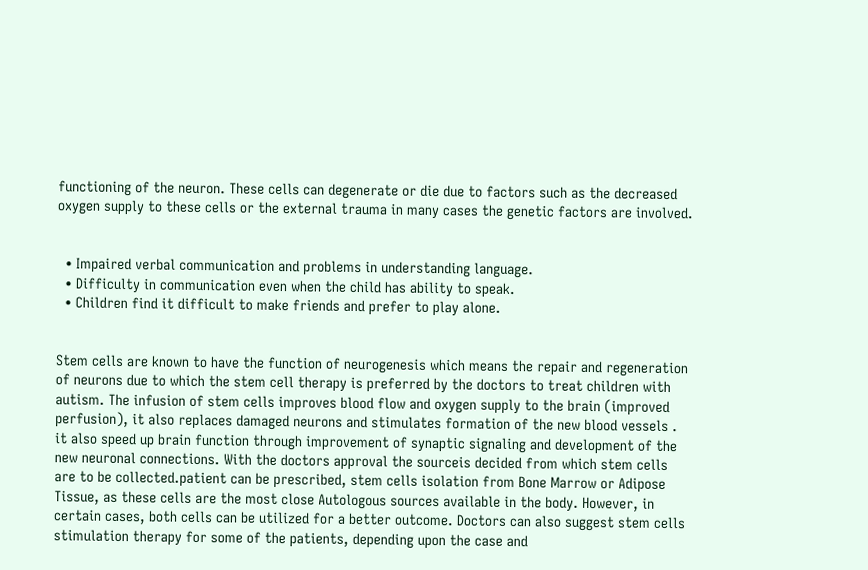functioning of the neuron. These cells can degenerate or die due to factors such as the decreased oxygen supply to these cells or the external trauma in many cases the genetic factors are involved.


  • Impaired verbal communication and problems in understanding language.
  • Difficulty in communication even when the child has ability to speak.
  • Children find it difficult to make friends and prefer to play alone.


Stem cells are known to have the function of neurogenesis which means the repair and regeneration of neurons due to which the stem cell therapy is preferred by the doctors to treat children with autism. The infusion of stem cells improves blood flow and oxygen supply to the brain (improved perfusion), it also replaces damaged neurons and stimulates formation of the new blood vessels . it also speed up brain function through improvement of synaptic signaling and development of the new neuronal connections. With the doctors approval the sourceis decided from which stem cells are to be collected.patient can be prescribed, stem cells isolation from Bone Marrow or Adipose Tissue, as these cells are the most close Autologous sources available in the body. However, in certain cases, both cells can be utilized for a better outcome. Doctors can also suggest stem cells stimulation therapy for some of the patients, depending upon the case and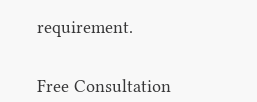requirement.


Free Consultation